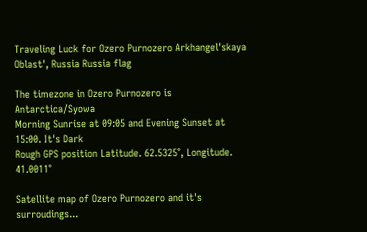Traveling Luck for Ozero Purnozero Arkhangel'skaya Oblast', Russia Russia flag

The timezone in Ozero Purnozero is Antarctica/Syowa
Morning Sunrise at 09:05 and Evening Sunset at 15:00. It's Dark
Rough GPS position Latitude. 62.5325°, Longitude. 41.0011°

Satellite map of Ozero Purnozero and it's surroudings...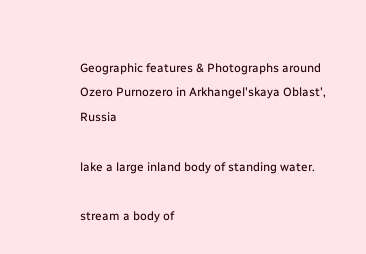Geographic features & Photographs around Ozero Purnozero in Arkhangel'skaya Oblast', Russia

lake a large inland body of standing water.

stream a body of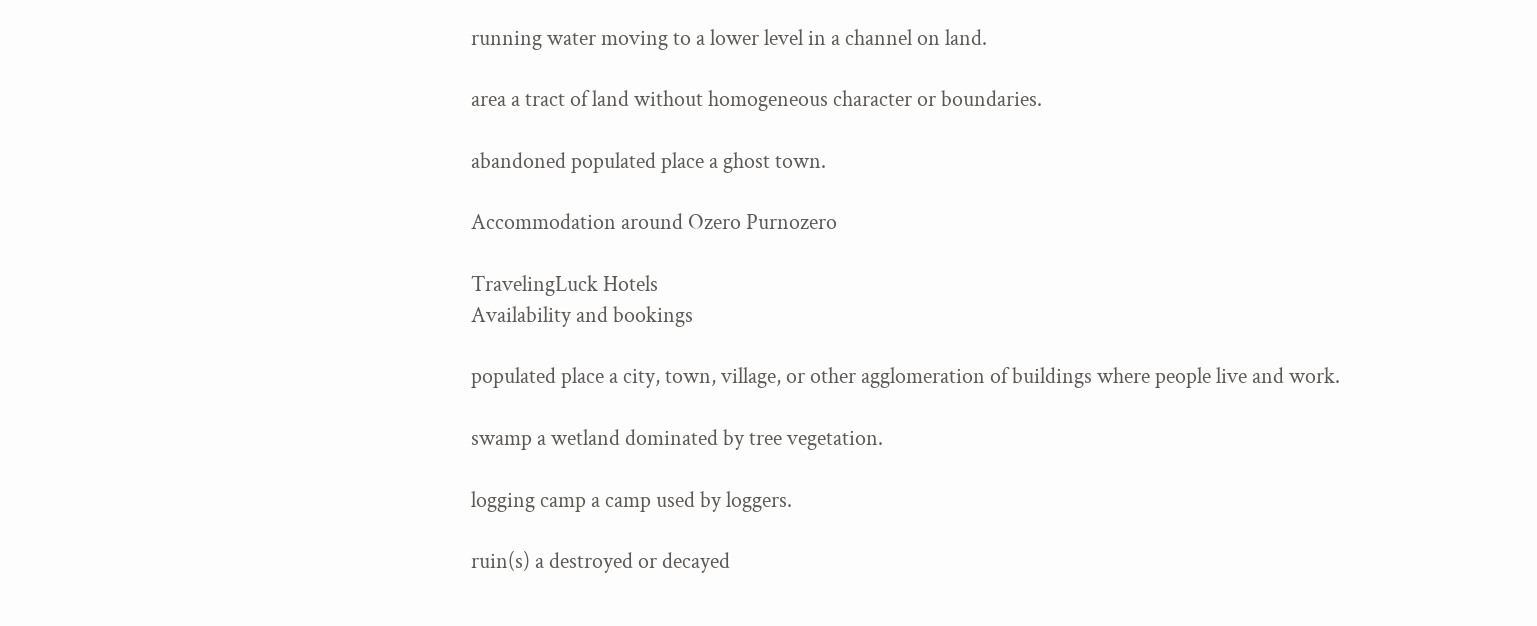running water moving to a lower level in a channel on land.

area a tract of land without homogeneous character or boundaries.

abandoned populated place a ghost town.

Accommodation around Ozero Purnozero

TravelingLuck Hotels
Availability and bookings

populated place a city, town, village, or other agglomeration of buildings where people live and work.

swamp a wetland dominated by tree vegetation.

logging camp a camp used by loggers.

ruin(s) a destroyed or decayed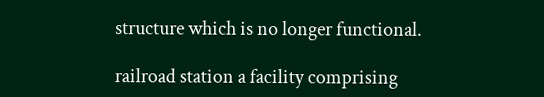structure which is no longer functional.

railroad station a facility comprising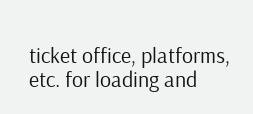ticket office, platforms, etc. for loading and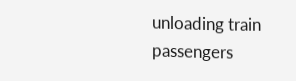unloading train passengers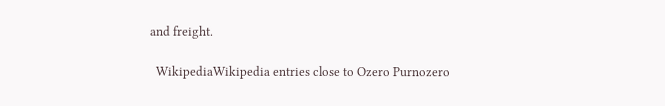and freight.

  WikipediaWikipedia entries close to Ozero Purnozero